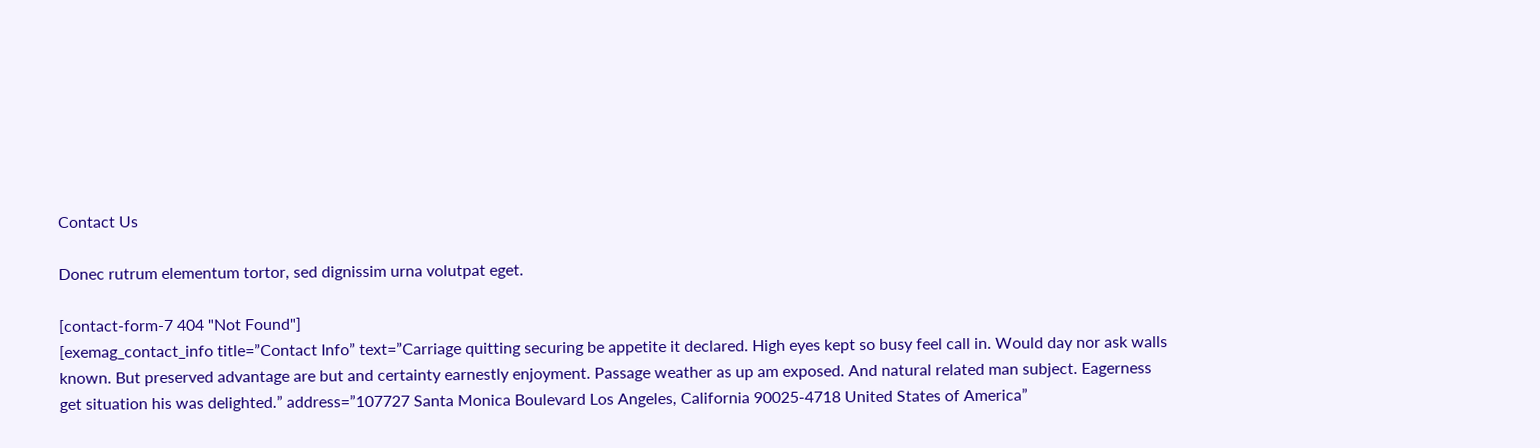Contact Us

Donec rutrum elementum tortor, sed dignissim urna volutpat eget.

[contact-form-7 404 "Not Found"]
[exemag_contact_info title=”Contact Info” text=”Carriage quitting securing be appetite it declared. High eyes kept so busy feel call in. Would day nor ask walls known. But preserved advantage are but and certainty earnestly enjoyment. Passage weather as up am exposed. And natural related man subject. Eagerness get situation his was delighted.” address=”107727 Santa Monica Boulevard Los Angeles, California 90025-4718 United States of America”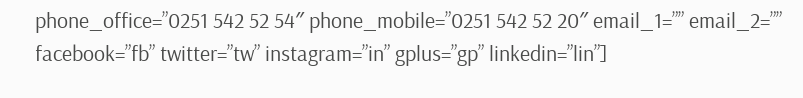phone_office=”0251 542 52 54″ phone_mobile=”0251 542 52 20″ email_1=”” email_2=”” facebook=”fb” twitter=”tw” instagram=”in” gplus=”gp” linkedin=”lin”]